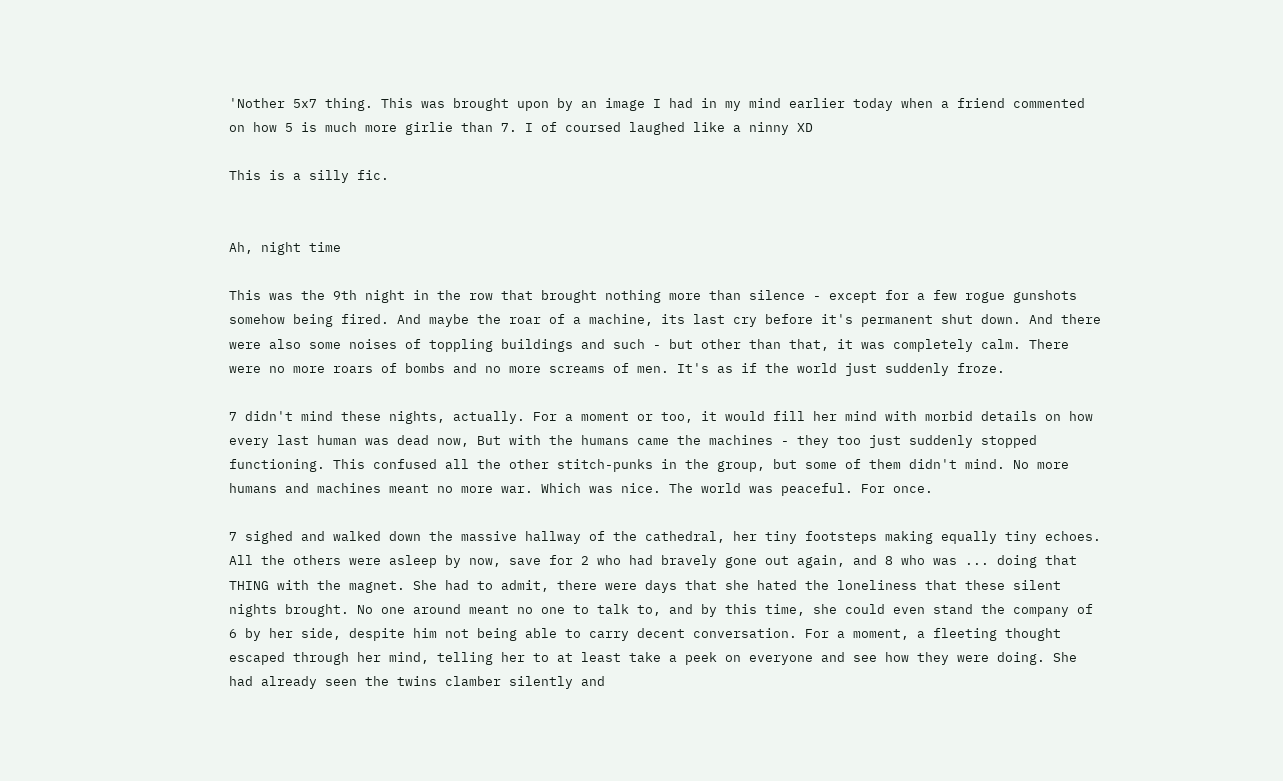'Nother 5x7 thing. This was brought upon by an image I had in my mind earlier today when a friend commented on how 5 is much more girlie than 7. I of coursed laughed like a ninny XD

This is a silly fic.


Ah, night time

This was the 9th night in the row that brought nothing more than silence - except for a few rogue gunshots somehow being fired. And maybe the roar of a machine, its last cry before it's permanent shut down. And there were also some noises of toppling buildings and such - but other than that, it was completely calm. There were no more roars of bombs and no more screams of men. It's as if the world just suddenly froze.

7 didn't mind these nights, actually. For a moment or too, it would fill her mind with morbid details on how every last human was dead now, But with the humans came the machines - they too just suddenly stopped functioning. This confused all the other stitch-punks in the group, but some of them didn't mind. No more humans and machines meant no more war. Which was nice. The world was peaceful. For once.

7 sighed and walked down the massive hallway of the cathedral, her tiny footsteps making equally tiny echoes. All the others were asleep by now, save for 2 who had bravely gone out again, and 8 who was ... doing that THING with the magnet. She had to admit, there were days that she hated the loneliness that these silent nights brought. No one around meant no one to talk to, and by this time, she could even stand the company of 6 by her side, despite him not being able to carry decent conversation. For a moment, a fleeting thought escaped through her mind, telling her to at least take a peek on everyone and see how they were doing. She had already seen the twins clamber silently and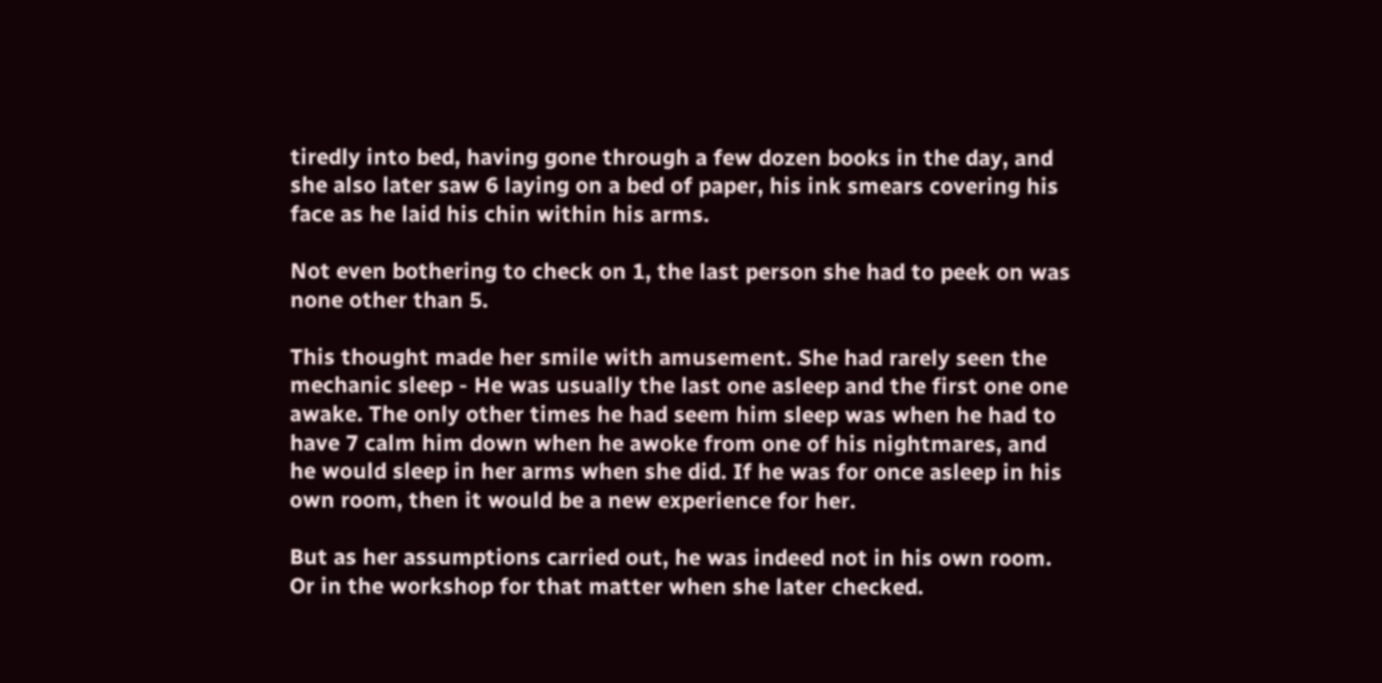tiredly into bed, having gone through a few dozen books in the day, and she also later saw 6 laying on a bed of paper, his ink smears covering his face as he laid his chin within his arms.

Not even bothering to check on 1, the last person she had to peek on was none other than 5.

This thought made her smile with amusement. She had rarely seen the mechanic sleep - He was usually the last one asleep and the first one one awake. The only other times he had seem him sleep was when he had to have 7 calm him down when he awoke from one of his nightmares, and he would sleep in her arms when she did. If he was for once asleep in his own room, then it would be a new experience for her.

But as her assumptions carried out, he was indeed not in his own room. Or in the workshop for that matter when she later checked.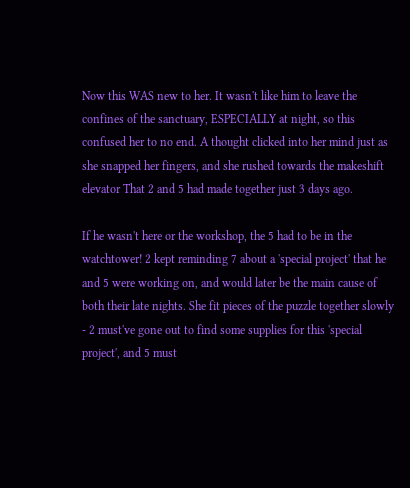Now this WAS new to her. It wasn't like him to leave the confines of the sanctuary, ESPECIALLY at night, so this confused her to no end. A thought clicked into her mind just as she snapped her fingers, and she rushed towards the makeshift elevator That 2 and 5 had made together just 3 days ago.

If he wasn't here or the workshop, the 5 had to be in the watchtower! 2 kept reminding 7 about a 'special project' that he and 5 were working on, and would later be the main cause of both their late nights. She fit pieces of the puzzle together slowly - 2 must've gone out to find some supplies for this 'special project', and 5 must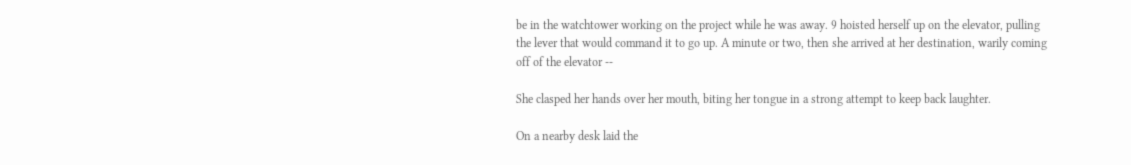be in the watchtower working on the project while he was away. 9 hoisted herself up on the elevator, pulling the lever that would command it to go up. A minute or two, then she arrived at her destination, warily coming off of the elevator --

She clasped her hands over her mouth, biting her tongue in a strong attempt to keep back laughter.

On a nearby desk laid the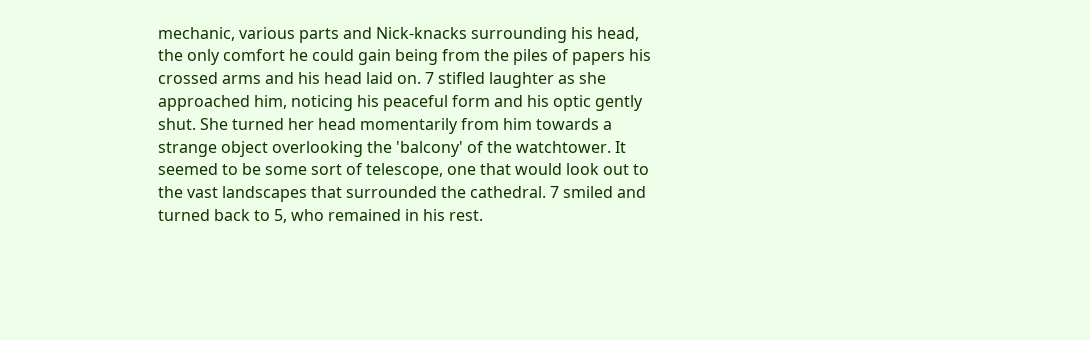mechanic, various parts and Nick-knacks surrounding his head, the only comfort he could gain being from the piles of papers his crossed arms and his head laid on. 7 stifled laughter as she approached him, noticing his peaceful form and his optic gently shut. She turned her head momentarily from him towards a strange object overlooking the 'balcony' of the watchtower. It seemed to be some sort of telescope, one that would look out to the vast landscapes that surrounded the cathedral. 7 smiled and turned back to 5, who remained in his rest.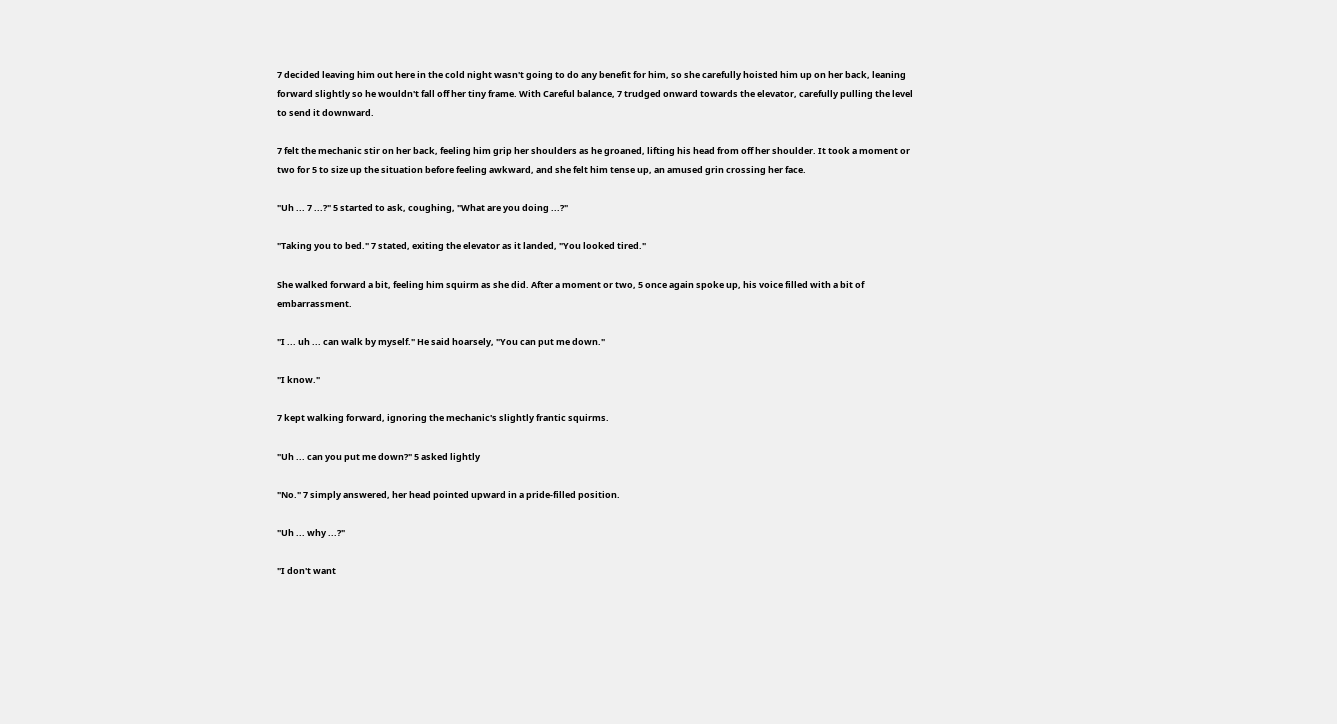7 decided leaving him out here in the cold night wasn't going to do any benefit for him, so she carefully hoisted him up on her back, leaning forward slightly so he wouldn't fall off her tiny frame. With Careful balance, 7 trudged onward towards the elevator, carefully pulling the level to send it downward.

7 felt the mechanic stir on her back, feeling him grip her shoulders as he groaned, lifting his head from off her shoulder. It took a moment or two for 5 to size up the situation before feeling awkward, and she felt him tense up, an amused grin crossing her face.

"Uh ... 7 ...?" 5 started to ask, coughing, "What are you doing ...?"

"Taking you to bed." 7 stated, exiting the elevator as it landed, "You looked tired."

She walked forward a bit, feeling him squirm as she did. After a moment or two, 5 once again spoke up, his voice filled with a bit of embarrassment.

"I ... uh ... can walk by myself." He said hoarsely, "You can put me down."

"I know."

7 kept walking forward, ignoring the mechanic's slightly frantic squirms.

"Uh ... can you put me down?" 5 asked lightly

"No." 7 simply answered, her head pointed upward in a pride-filled position.

"Uh ... why ...?"

"I don't want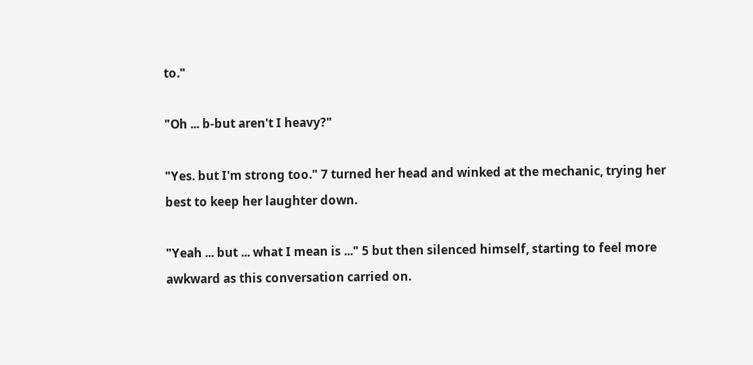to."

"Oh ... b-but aren't I heavy?"

"Yes. but I'm strong too." 7 turned her head and winked at the mechanic, trying her best to keep her laughter down.

"Yeah ... but ... what I mean is ..." 5 but then silenced himself, starting to feel more awkward as this conversation carried on.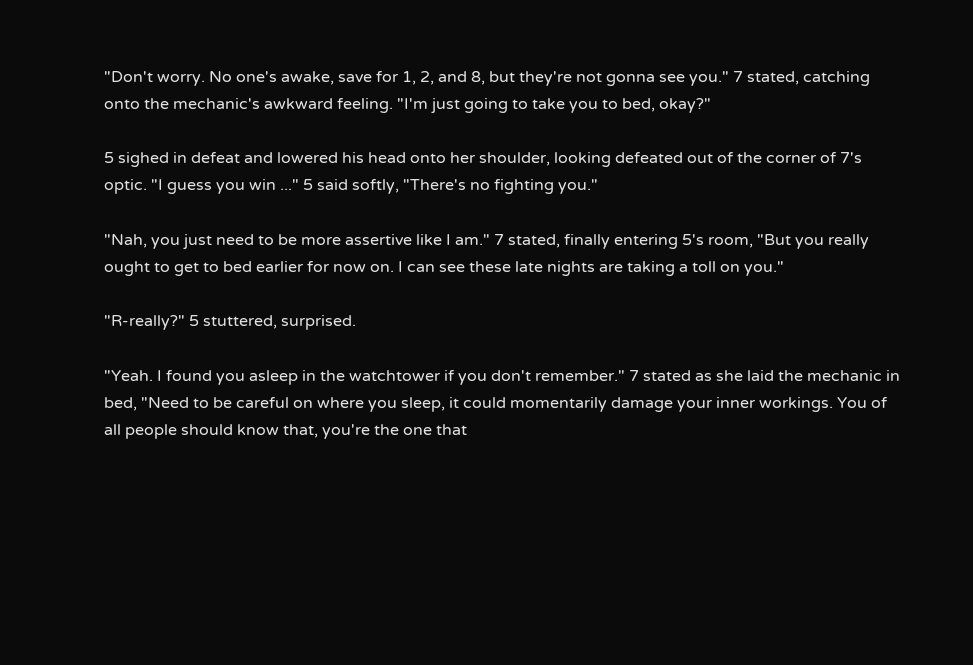"Don't worry. No one's awake, save for 1, 2, and 8, but they're not gonna see you." 7 stated, catching onto the mechanic's awkward feeling. "I'm just going to take you to bed, okay?"

5 sighed in defeat and lowered his head onto her shoulder, looking defeated out of the corner of 7's optic. "I guess you win ..." 5 said softly, "There's no fighting you."

"Nah, you just need to be more assertive like I am." 7 stated, finally entering 5's room, "But you really ought to get to bed earlier for now on. I can see these late nights are taking a toll on you."

"R-really?" 5 stuttered, surprised.

"Yeah. I found you asleep in the watchtower if you don't remember." 7 stated as she laid the mechanic in bed, "Need to be careful on where you sleep, it could momentarily damage your inner workings. You of all people should know that, you're the one that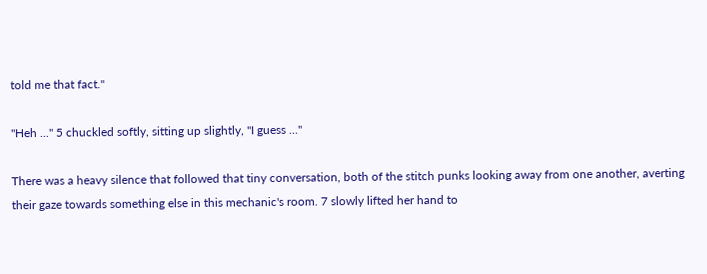told me that fact."

"Heh ..." 5 chuckled softly, sitting up slightly, "I guess ..."

There was a heavy silence that followed that tiny conversation, both of the stitch punks looking away from one another, averting their gaze towards something else in this mechanic's room. 7 slowly lifted her hand to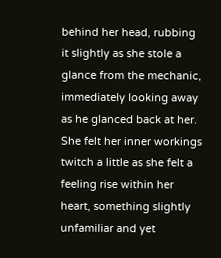behind her head, rubbing it slightly as she stole a glance from the mechanic, immediately looking away as he glanced back at her. She felt her inner workings twitch a little as she felt a feeling rise within her heart, something slightly unfamiliar and yet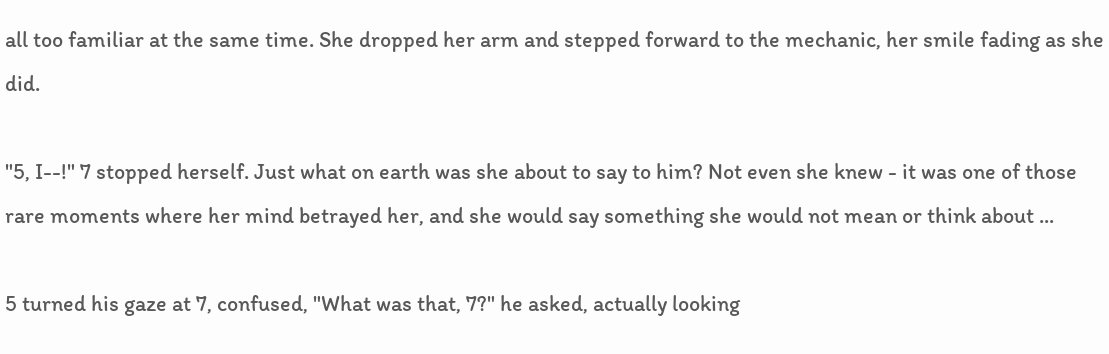all too familiar at the same time. She dropped her arm and stepped forward to the mechanic, her smile fading as she did.

"5, I--!" 7 stopped herself. Just what on earth was she about to say to him? Not even she knew - it was one of those rare moments where her mind betrayed her, and she would say something she would not mean or think about ...

5 turned his gaze at 7, confused, "What was that, 7?" he asked, actually looking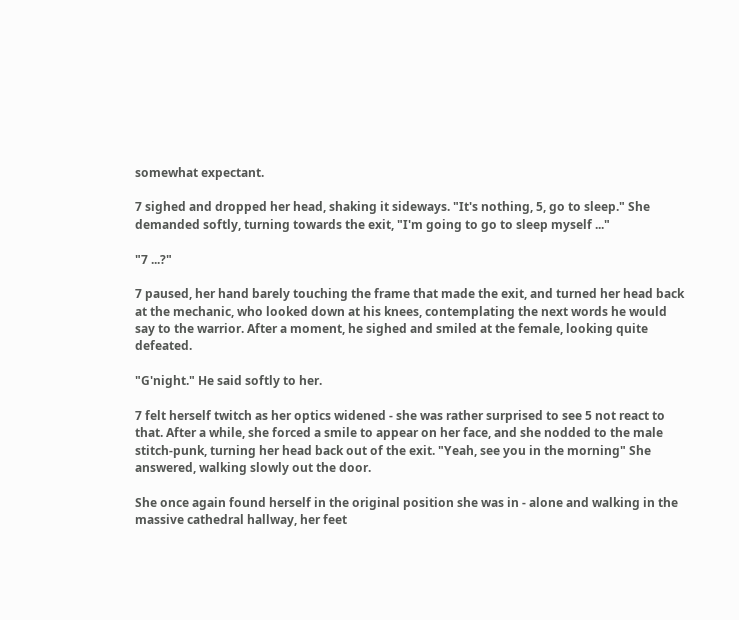somewhat expectant.

7 sighed and dropped her head, shaking it sideways. "It's nothing, 5, go to sleep." She demanded softly, turning towards the exit, "I'm going to go to sleep myself ..."

"7 ...?"

7 paused, her hand barely touching the frame that made the exit, and turned her head back at the mechanic, who looked down at his knees, contemplating the next words he would say to the warrior. After a moment, he sighed and smiled at the female, looking quite defeated.

"G'night." He said softly to her.

7 felt herself twitch as her optics widened - she was rather surprised to see 5 not react to that. After a while, she forced a smile to appear on her face, and she nodded to the male stitch-punk, turning her head back out of the exit. "Yeah, see you in the morning" She answered, walking slowly out the door.

She once again found herself in the original position she was in - alone and walking in the massive cathedral hallway, her feet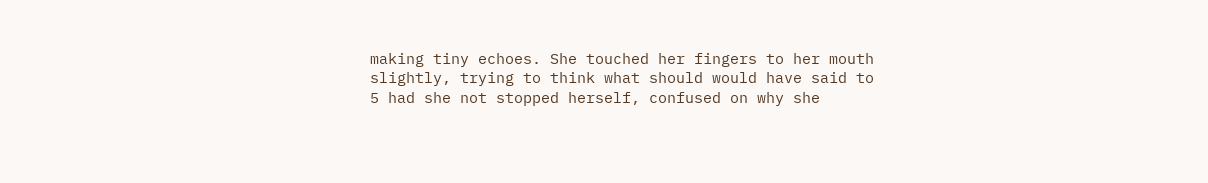making tiny echoes. She touched her fingers to her mouth slightly, trying to think what should would have said to 5 had she not stopped herself, confused on why she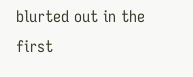blurted out in the first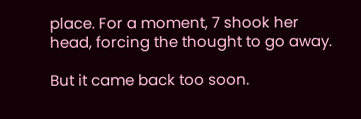place. For a moment, 7 shook her head, forcing the thought to go away.

But it came back too soon.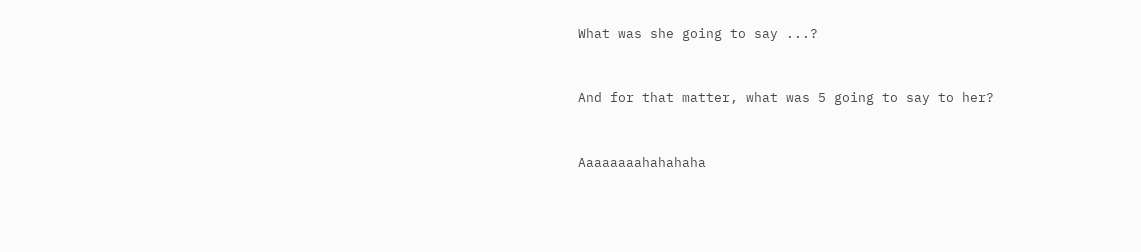What was she going to say ...?


And for that matter, what was 5 going to say to her?


Aaaaaaaahahahaha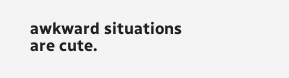awkward situations are cute.